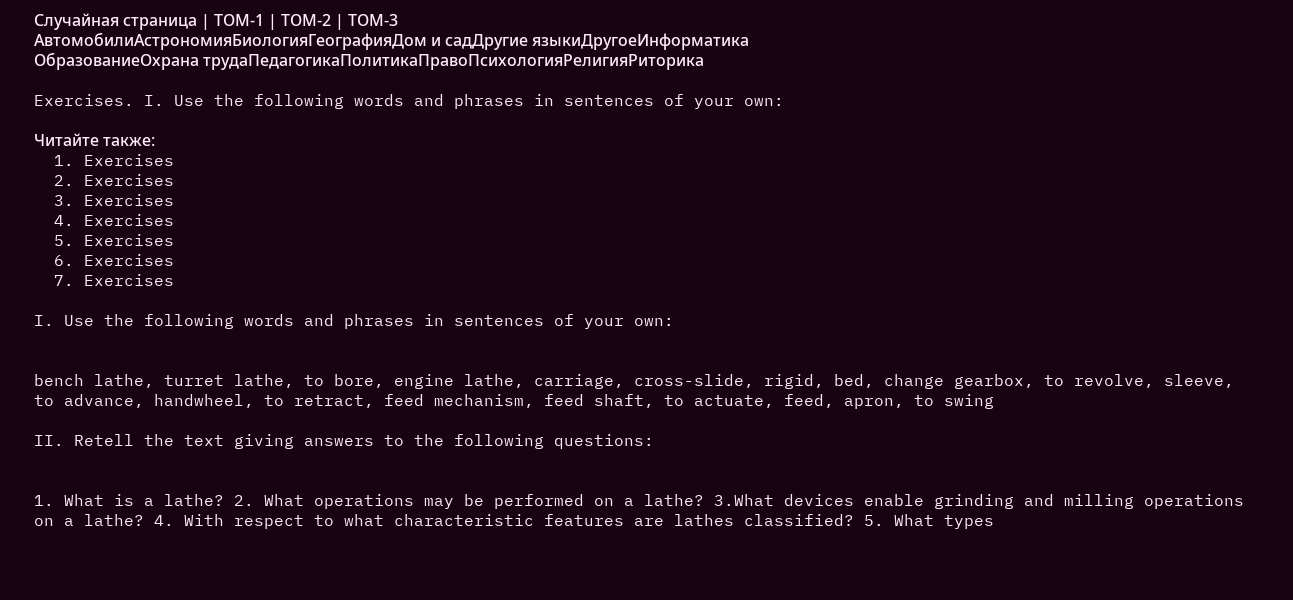Случайная страница | ТОМ-1 | ТОМ-2 | ТОМ-3
АвтомобилиАстрономияБиологияГеографияДом и садДругие языкиДругоеИнформатика
ОбразованиеОхрана трудаПедагогикаПолитикаПравоПсихологияРелигияРиторика

Exercises. I. Use the following words and phrases in sentences of your own:

Читайте также:
  1. Exercises
  2. Exercises
  3. Exercises
  4. Exercises
  5. Exercises
  6. Exercises
  7. Exercises

I. Use the following words and phrases in sentences of your own:


bench lathe, turret lathe, to bore, engine lathe, carriage, cross-slide, rigid, bed, change gearbox, to revolve, sleeve, to advance, handwheel, to retract, feed mechanism, feed shaft, to actuate, feed, apron, to swing

II. Retell the text giving answers to the following questions:


1. What is a lathe? 2. What operations may be performed on a lathe? 3.What devices enable grinding and milling operations on a lathe? 4. With respect to what characteristic features are lathes classified? 5. What types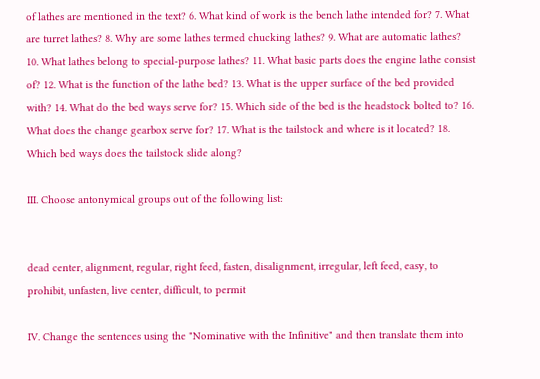of lathes are mentioned in the text? 6. What kind of work is the bench lathe intended for? 7. What are turret lathes? 8. Why are some lathes termed chucking lathes? 9. What are automatic lathes? 10. What lathes belong to special-purpose lathes? 11. What basic parts does the engine lathe consist of? 12. What is the function of the lathe bed? 13. What is the upper surface of the bed provided with? 14. What do the bed ways serve for? 15. Which side of the bed is the headstock bolted to? 16. What does the change gearbox serve for? 17. What is the tailstock and where is it located? 18. Which bed ways does the tailstock slide along?

III. Choose antonymical groups out of the following list:


dead center, alignment, regular, right feed, fasten, disalignment, irregular, left feed, easy, to prohibit, unfasten, live center, difficult, to permit

IV. Change the sentences using the "Nominative with the Infinitive" and then translate them into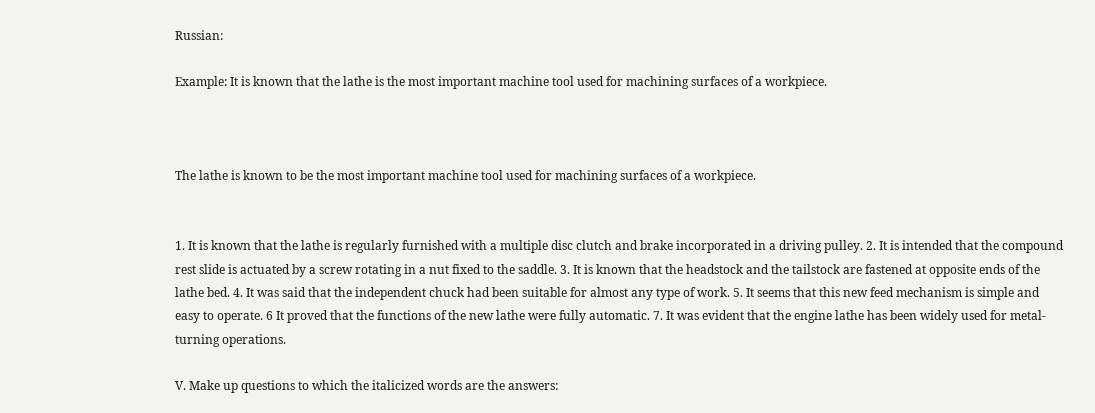Russian:

Example: It is known that the lathe is the most important machine tool used for machining surfaces of a workpiece.



The lathe is known to be the most important machine tool used for machining surfaces of a workpiece.


1. It is known that the lathe is regularly furnished with a multiple disc clutch and brake incorporated in a driving pulley. 2. It is intended that the compound rest slide is actuated by a screw rotating in a nut fixed to the saddle. 3. It is known that the headstock and the tailstock are fastened at opposite ends of the lathe bed. 4. It was said that the independent chuck had been suitable for almost any type of work. 5. It seems that this new feed mechanism is simple and easy to operate. 6 It proved that the functions of the new lathe were fully automatic. 7. It was evident that the engine lathe has been widely used for metal-turning operations.

V. Make up questions to which the italicized words are the answers: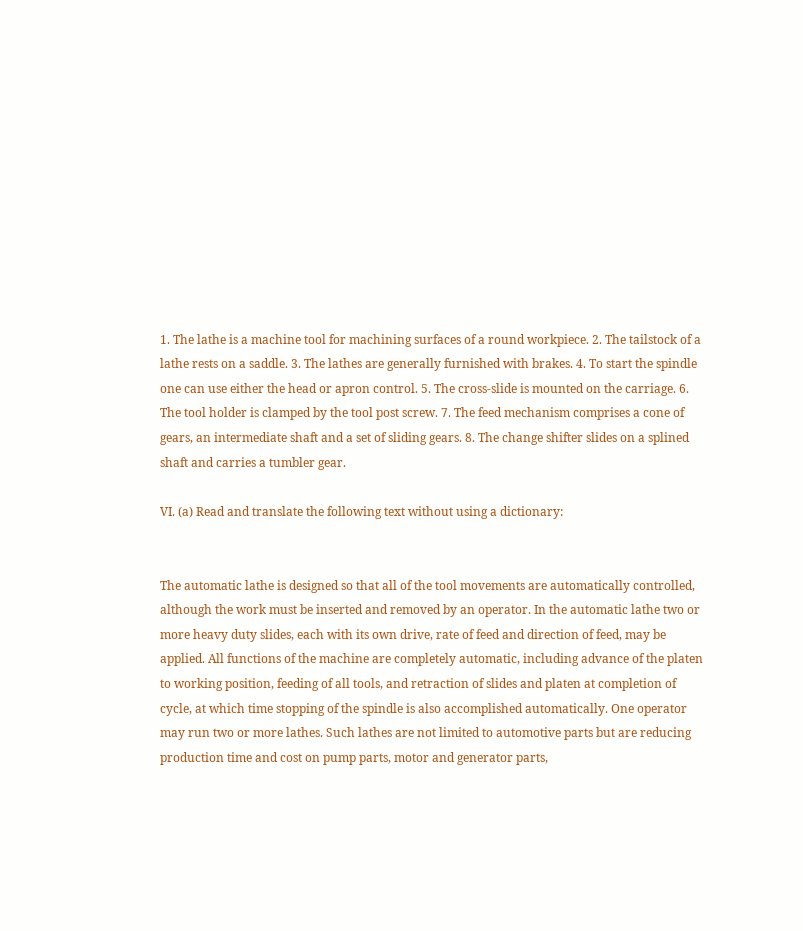1. The lathe is a machine tool for machining surfaces of a round workpiece. 2. The tailstock of a lathe rests on a saddle. 3. The lathes are generally furnished with brakes. 4. To start the spindle one can use either the head or apron control. 5. The cross-slide is mounted on the carriage. 6. The tool holder is clamped by the tool post screw. 7. The feed mechanism comprises a cone of gears, an intermediate shaft and a set of sliding gears. 8. The change shifter slides on a splined shaft and carries a tumbler gear.

VI. (a) Read and translate the following text without using a dictionary:


The automatic lathe is designed so that all of the tool movements are automatically controlled, although the work must be inserted and removed by an operator. In the automatic lathe two or more heavy duty slides, each with its own drive, rate of feed and direction of feed, may be applied. All functions of the machine are completely automatic, including advance of the platen to working position, feeding of all tools, and retraction of slides and platen at completion of cycle, at which time stopping of the spindle is also accomplished automatically. One operator may run two or more lathes. Such lathes are not limited to automotive parts but are reducing production time and cost on pump parts, motor and generator parts,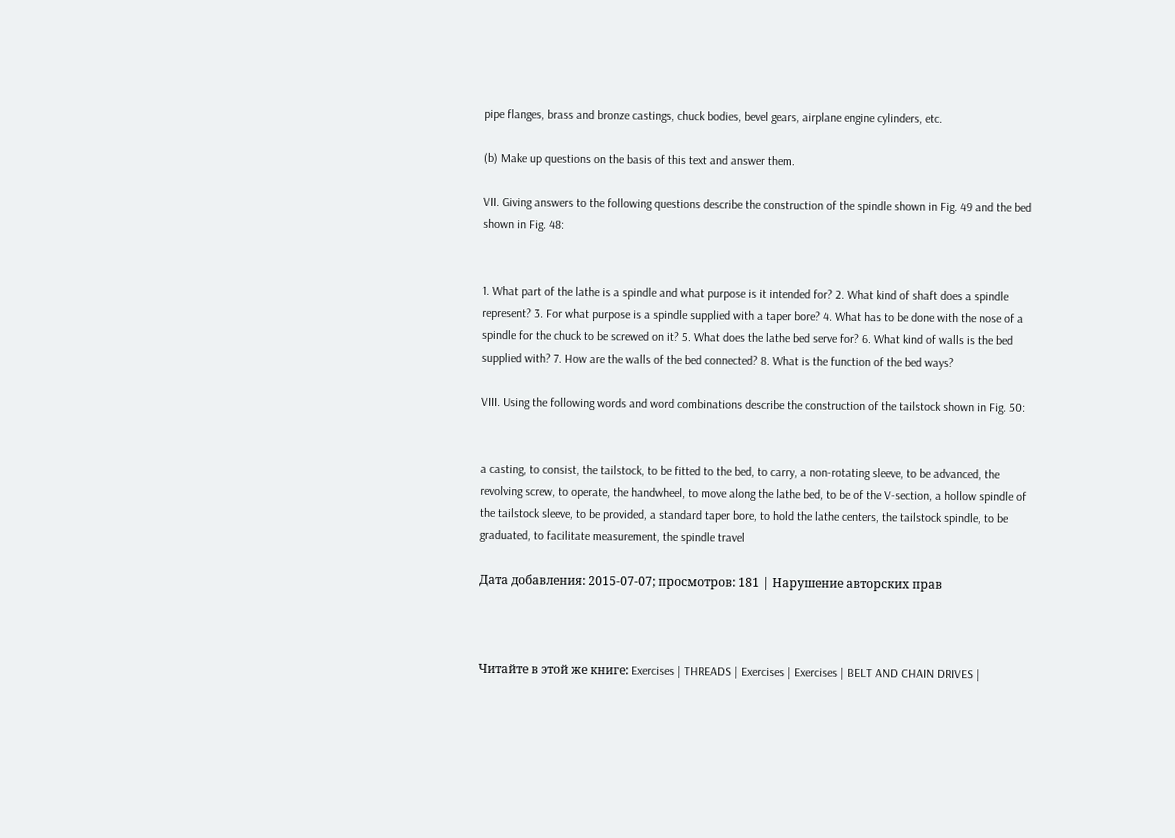pipe flanges, brass and bronze castings, chuck bodies, bevel gears, airplane engine cylinders, etc.

(b) Make up questions on the basis of this text and answer them.

VII. Giving answers to the following questions describe the construction of the spindle shown in Fig. 49 and the bed shown in Fig. 48:


1. What part of the lathe is a spindle and what purpose is it intended for? 2. What kind of shaft does a spindle represent? 3. For what purpose is a spindle supplied with a taper bore? 4. What has to be done with the nose of a spindle for the chuck to be screwed on it? 5. What does the lathe bed serve for? 6. What kind of walls is the bed supplied with? 7. How are the walls of the bed connected? 8. What is the function of the bed ways?

VIII. Using the following words and word combinations describe the construction of the tailstock shown in Fig. 50:


a casting, to consist, the tailstock, to be fitted to the bed, to carry, a non-rotating sleeve, to be advanced, the revolving screw, to operate, the handwheel, to move along the lathe bed, to be of the V-section, a hollow spindle of the tailstock sleeve, to be provided, a standard taper bore, to hold the lathe centers, the tailstock spindle, to be graduated, to facilitate measurement, the spindle travel

Дата добавления: 2015-07-07; просмотров: 181 | Нарушение авторских прав



Читайте в этой же книге: Exercises | THREADS | Exercises | Exercises | BELT AND CHAIN DRIVES |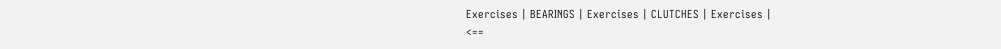Exercises | BEARINGS | Exercises | CLUTCHES | Exercises |
<==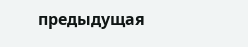предыдущая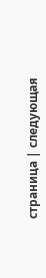страница | следующая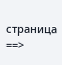страница ==>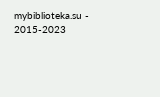mybiblioteka.su - 2015-2023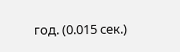год. (0.015 сек.)